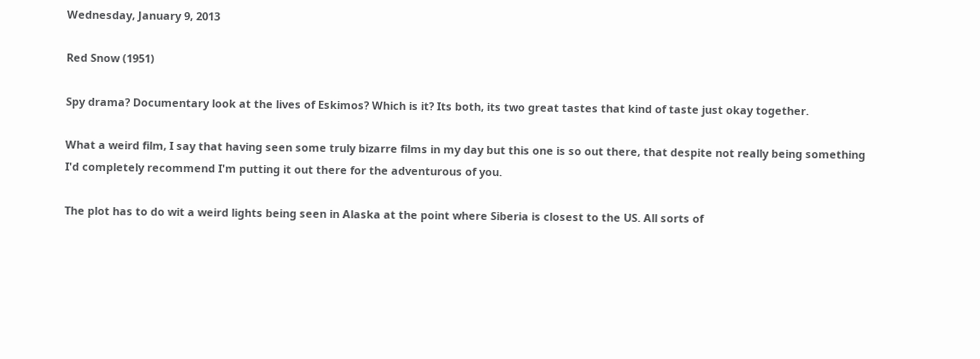Wednesday, January 9, 2013

Red Snow (1951)

Spy drama? Documentary look at the lives of Eskimos? Which is it? Its both, its two great tastes that kind of taste just okay together.

What a weird film, I say that having seen some truly bizarre films in my day but this one is so out there, that despite not really being something I'd completely recommend I'm putting it out there for the adventurous of you.

The plot has to do wit a weird lights being seen in Alaska at the point where Siberia is closest to the US. All sorts of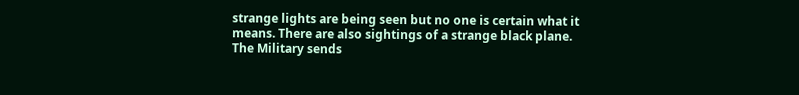strange lights are being seen but no one is certain what it means. There are also sightings of a strange black plane. The Military sends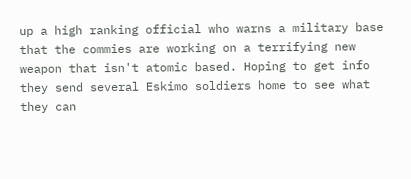up a high ranking official who warns a military base that the commies are working on a terrifying new weapon that isn't atomic based. Hoping to get info they send several Eskimo soldiers home to see what they can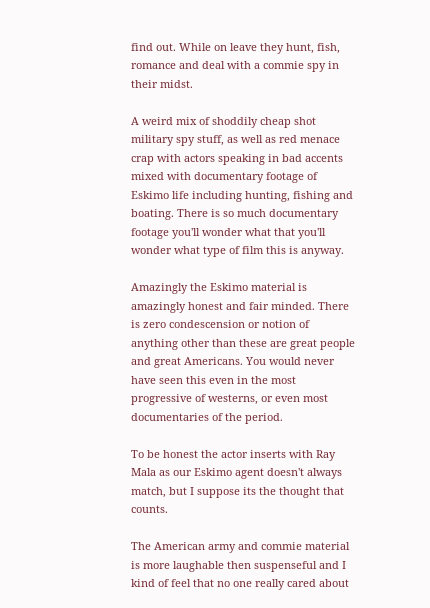find out. While on leave they hunt, fish, romance and deal with a commie spy in their midst.

A weird mix of shoddily cheap shot military spy stuff, as well as red menace crap with actors speaking in bad accents mixed with documentary footage of Eskimo life including hunting, fishing and boating. There is so much documentary footage you'll wonder what that you'll wonder what type of film this is anyway.

Amazingly the Eskimo material is amazingly honest and fair minded. There is zero condescension or notion of anything other than these are great people and great Americans. You would never have seen this even in the most progressive of westerns, or even most documentaries of the period.

To be honest the actor inserts with Ray Mala as our Eskimo agent doesn't always match, but I suppose its the thought that counts.

The American army and commie material is more laughable then suspenseful and I kind of feel that no one really cared about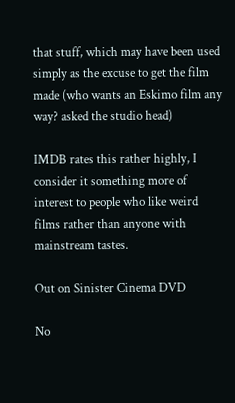that stuff, which may have been used simply as the excuse to get the film made (who wants an Eskimo film any way? asked the studio head)

IMDB rates this rather highly, I consider it something more of interest to people who like weird films rather than anyone with mainstream tastes.

Out on Sinister Cinema DVD

No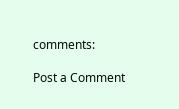comments:

Post a Comment